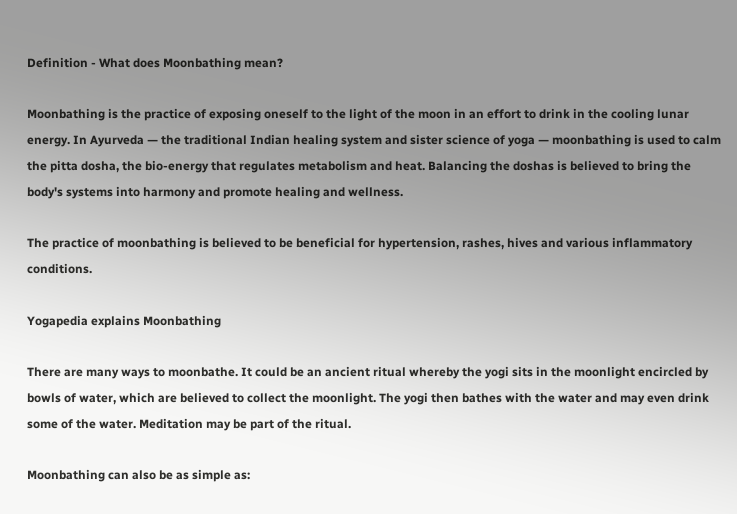Definition - What does Moonbathing mean?

Moonbathing is the practice of exposing oneself to the light of the moon in an effort to drink in the cooling lunar energy. In Ayurveda — the traditional Indian healing system and sister science of yoga — moonbathing is used to calm the pitta dosha, the bio-energy that regulates metabolism and heat. Balancing the doshas is believed to bring the body's systems into harmony and promote healing and wellness.

The practice of moonbathing is believed to be beneficial for hypertension, rashes, hives and various inflammatory conditions.

Yogapedia explains Moonbathing

There are many ways to moonbathe. It could be an ancient ritual whereby the yogi sits in the moonlight encircled by bowls of water, which are believed to collect the moonlight. The yogi then bathes with the water and may even drink some of the water. Meditation may be part of the ritual.

Moonbathing can also be as simple as: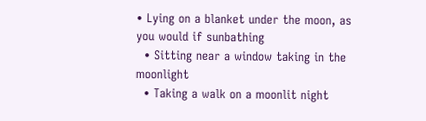• Lying on a blanket under the moon, as you would if sunbathing
  • Sitting near a window taking in the moonlight
  • Taking a walk on a moonlit night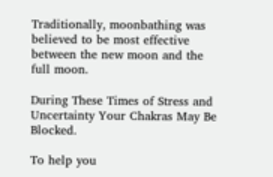Traditionally, moonbathing was believed to be most effective between the new moon and the full moon.

During These Times of Stress and Uncertainty Your Chakras May Be Blocked.

To help you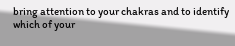bring attention to your chakras and to identify which of your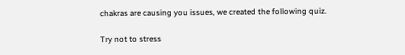chakras are causing you issues, we created the following quiz.

Try not to stress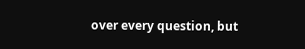over every question, but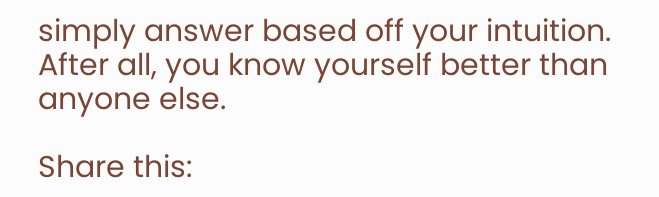simply answer based off your intuition. After all, you know yourself better than anyone else.

Share this: